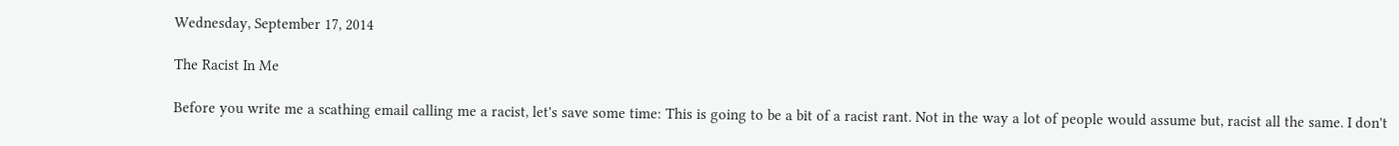Wednesday, September 17, 2014

The Racist In Me

Before you write me a scathing email calling me a racist, let's save some time: This is going to be a bit of a racist rant. Not in the way a lot of people would assume but, racist all the same. I don't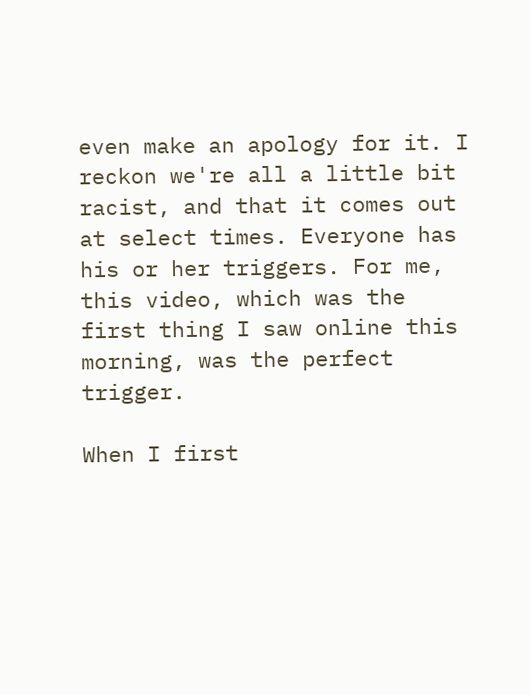even make an apology for it. I reckon we're all a little bit racist, and that it comes out at select times. Everyone has his or her triggers. For me, this video, which was the first thing I saw online this morning, was the perfect trigger.

When I first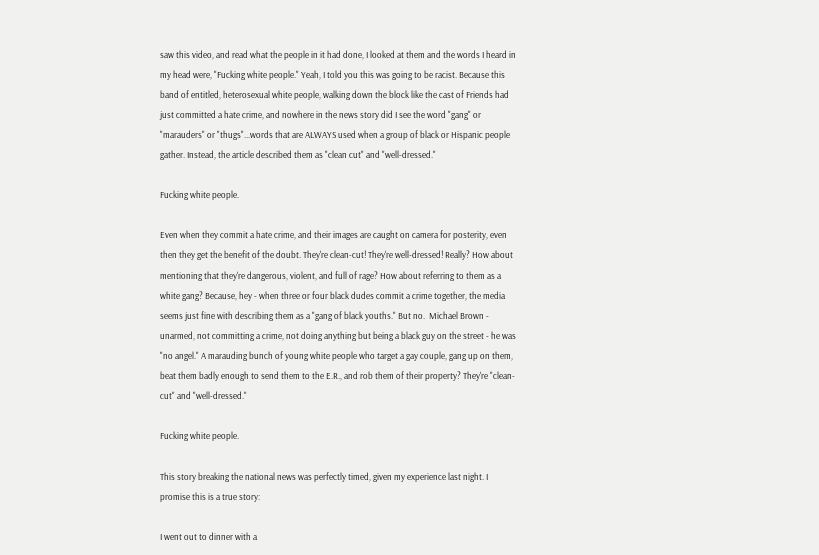saw this video, and read what the people in it had done, I looked at them and the words I heard in my head were, "Fucking white people." Yeah, I told you this was going to be racist. Because this band of entitled, heterosexual white people, walking down the block like the cast of Friends had just committed a hate crime, and nowhere in the news story did I see the word "gang" or "marauders" or "thugs"...words that are ALWAYS used when a group of black or Hispanic people gather. Instead, the article described them as "clean cut" and "well-dressed."

Fucking white people.

Even when they commit a hate crime, and their images are caught on camera for posterity, even then they get the benefit of the doubt. They're clean-cut! They're well-dressed! Really? How about mentioning that they're dangerous, violent, and full of rage? How about referring to them as a white gang? Because, hey - when three or four black dudes commit a crime together, the media seems just fine with describing them as a "gang of black youths." But no.  Michael Brown - unarmed, not committing a crime, not doing anything but being a black guy on the street - he was "no angel." A marauding bunch of young white people who target a gay couple, gang up on them, beat them badly enough to send them to the E.R., and rob them of their property? They're "clean-cut" and "well-dressed."

Fucking white people.

This story breaking the national news was perfectly timed, given my experience last night. I promise this is a true story:

I went out to dinner with a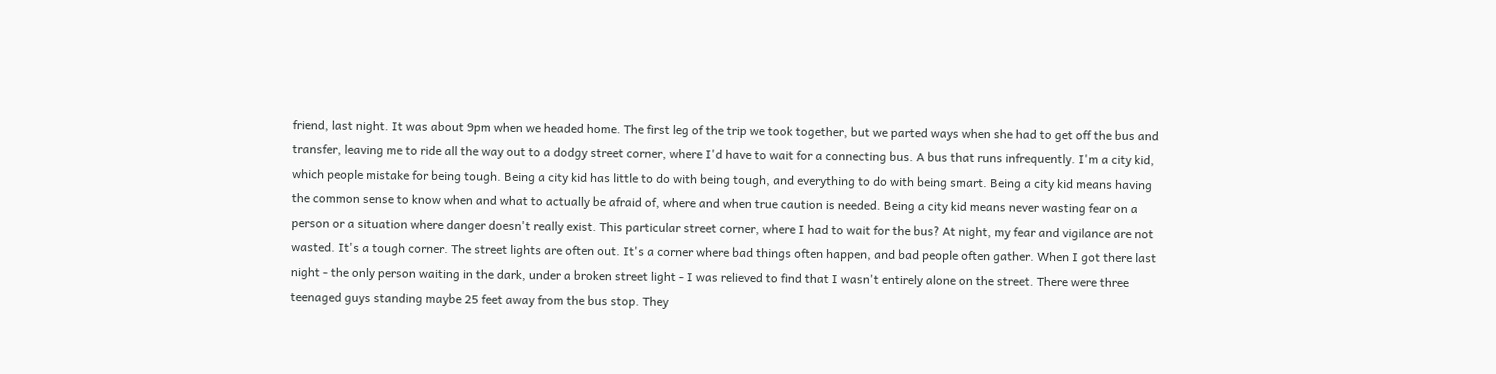friend, last night. It was about 9pm when we headed home. The first leg of the trip we took together, but we parted ways when she had to get off the bus and transfer, leaving me to ride all the way out to a dodgy street corner, where I'd have to wait for a connecting bus. A bus that runs infrequently. I'm a city kid, which people mistake for being tough. Being a city kid has little to do with being tough, and everything to do with being smart. Being a city kid means having the common sense to know when and what to actually be afraid of, where and when true caution is needed. Being a city kid means never wasting fear on a person or a situation where danger doesn't really exist. This particular street corner, where I had to wait for the bus? At night, my fear and vigilance are not wasted. It's a tough corner. The street lights are often out. It's a corner where bad things often happen, and bad people often gather. When I got there last night - the only person waiting in the dark, under a broken street light - I was relieved to find that I wasn't entirely alone on the street. There were three teenaged guys standing maybe 25 feet away from the bus stop. They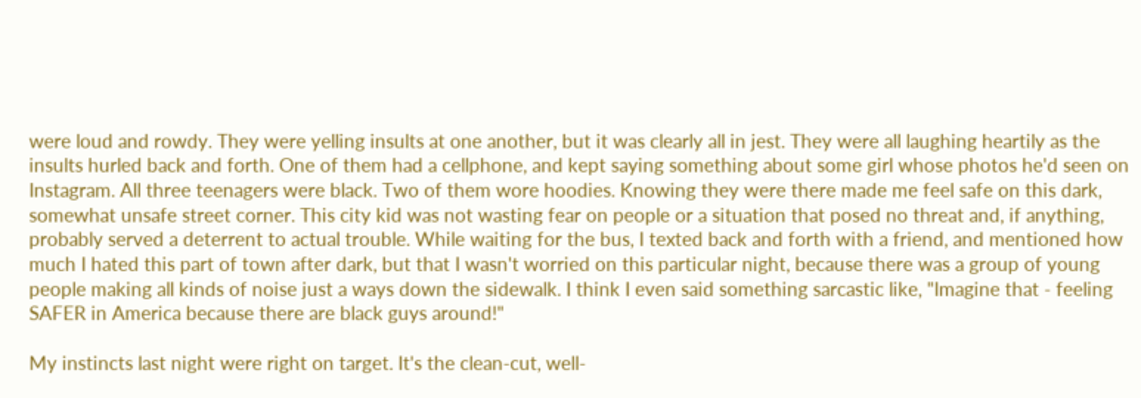were loud and rowdy. They were yelling insults at one another, but it was clearly all in jest. They were all laughing heartily as the insults hurled back and forth. One of them had a cellphone, and kept saying something about some girl whose photos he'd seen on Instagram. All three teenagers were black. Two of them wore hoodies. Knowing they were there made me feel safe on this dark, somewhat unsafe street corner. This city kid was not wasting fear on people or a situation that posed no threat and, if anything, probably served a deterrent to actual trouble. While waiting for the bus, I texted back and forth with a friend, and mentioned how much I hated this part of town after dark, but that I wasn't worried on this particular night, because there was a group of young people making all kinds of noise just a ways down the sidewalk. I think I even said something sarcastic like, "Imagine that - feeling SAFER in America because there are black guys around!"

My instincts last night were right on target. It's the clean-cut, well-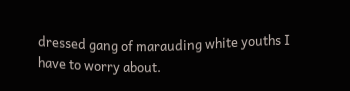dressed gang of marauding white youths I have to worry about.